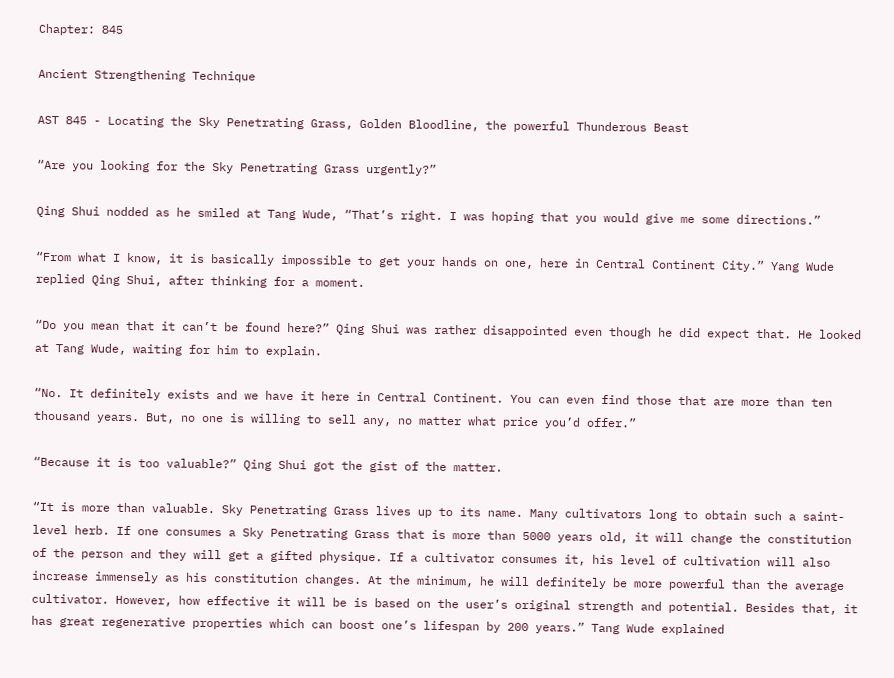Chapter: 845

Ancient Strengthening Technique

AST 845 - Locating the Sky Penetrating Grass, Golden Bloodline, the powerful Thunderous Beast

“Are you looking for the Sky Penetrating Grass urgently?”

Qing Shui nodded as he smiled at Tang Wude, “That’s right. I was hoping that you would give me some directions.”

“From what I know, it is basically impossible to get your hands on one, here in Central Continent City.” Yang Wude replied Qing Shui, after thinking for a moment.

“Do you mean that it can’t be found here?” Qing Shui was rather disappointed even though he did expect that. He looked at Tang Wude, waiting for him to explain.

“No. It definitely exists and we have it here in Central Continent. You can even find those that are more than ten thousand years. But, no one is willing to sell any, no matter what price you’d offer.”

“Because it is too valuable?” Qing Shui got the gist of the matter.

“It is more than valuable. Sky Penetrating Grass lives up to its name. Many cultivators long to obtain such a saint-level herb. If one consumes a Sky Penetrating Grass that is more than 5000 years old, it will change the constitution of the person and they will get a gifted physique. If a cultivator consumes it, his level of cultivation will also increase immensely as his constitution changes. At the minimum, he will definitely be more powerful than the average cultivator. However, how effective it will be is based on the user’s original strength and potential. Besides that, it has great regenerative properties which can boost one’s lifespan by 200 years.” Tang Wude explained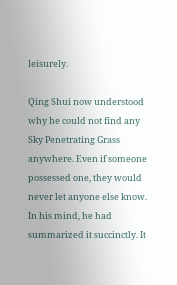leisurely.

Qing Shui now understood why he could not find any Sky Penetrating Grass anywhere. Even if someone possessed one, they would never let anyone else know. In his mind, he had summarized it succinctly. It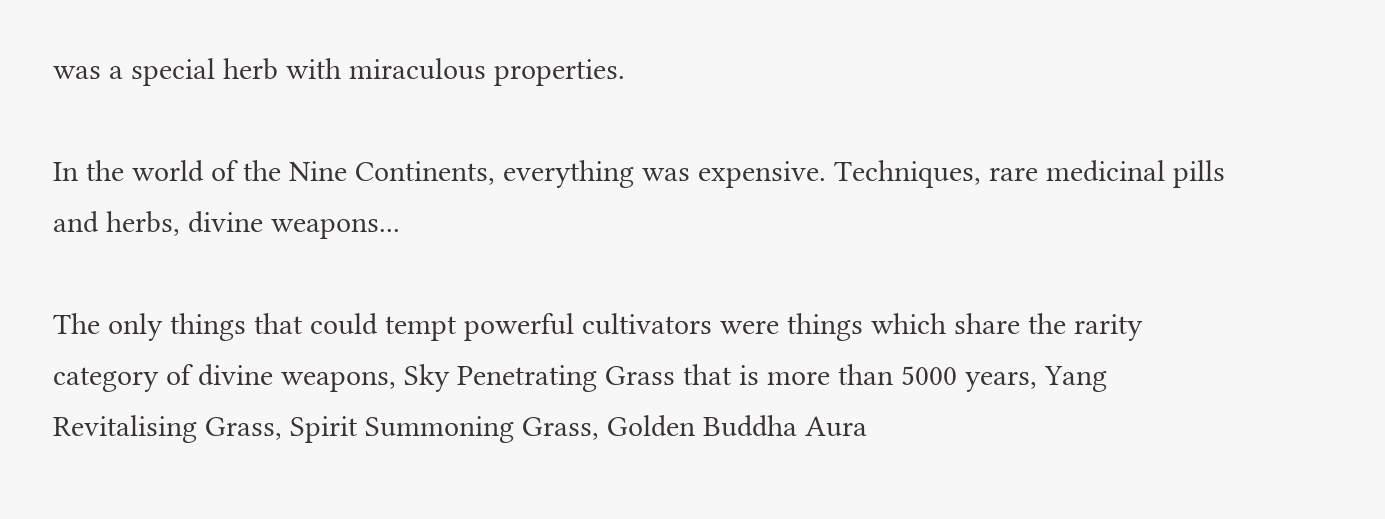was a special herb with miraculous properties.

In the world of the Nine Continents, everything was expensive. Techniques, rare medicinal pills and herbs, divine weapons...

The only things that could tempt powerful cultivators were things which share the rarity category of divine weapons, Sky Penetrating Grass that is more than 5000 years, Yang Revitalising Grass, Spirit Summoning Grass, Golden Buddha Aura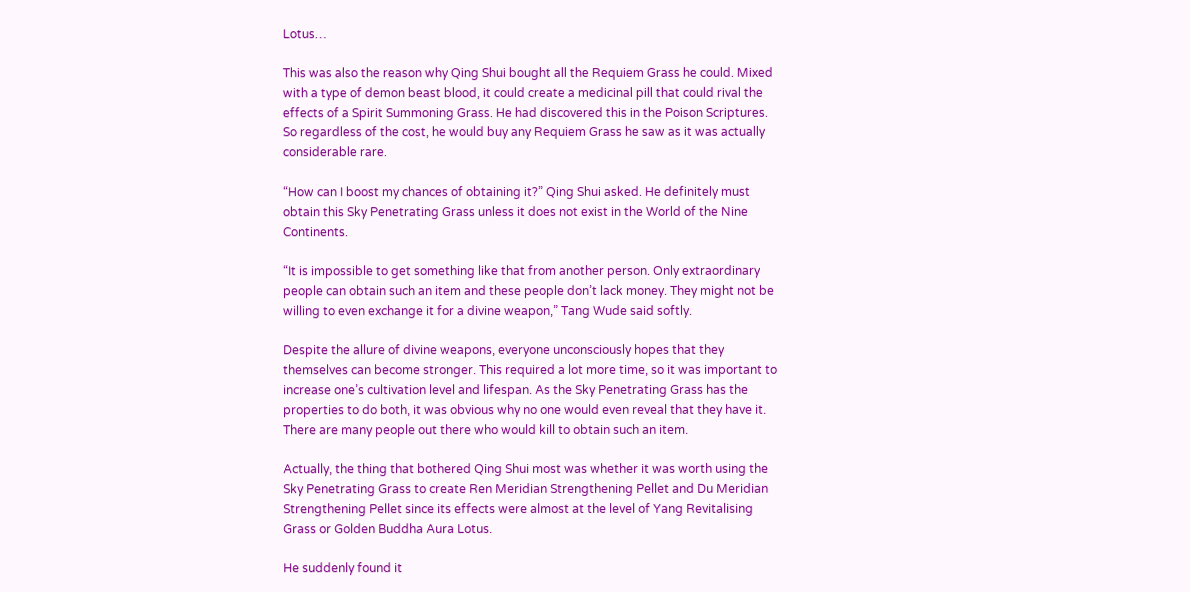Lotus…

This was also the reason why Qing Shui bought all the Requiem Grass he could. Mixed with a type of demon beast blood, it could create a medicinal pill that could rival the effects of a Spirit Summoning Grass. He had discovered this in the Poison Scriptures. So regardless of the cost, he would buy any Requiem Grass he saw as it was actually considerable rare.

“How can I boost my chances of obtaining it?” Qing Shui asked. He definitely must obtain this Sky Penetrating Grass unless it does not exist in the World of the Nine Continents.

“It is impossible to get something like that from another person. Only extraordinary people can obtain such an item and these people don’t lack money. They might not be willing to even exchange it for a divine weapon,” Tang Wude said softly.

Despite the allure of divine weapons, everyone unconsciously hopes that they themselves can become stronger. This required a lot more time, so it was important to increase one’s cultivation level and lifespan. As the Sky Penetrating Grass has the properties to do both, it was obvious why no one would even reveal that they have it. There are many people out there who would kill to obtain such an item.

Actually, the thing that bothered Qing Shui most was whether it was worth using the Sky Penetrating Grass to create Ren Meridian Strengthening Pellet and Du Meridian Strengthening Pellet since its effects were almost at the level of Yang Revitalising Grass or Golden Buddha Aura Lotus.

He suddenly found it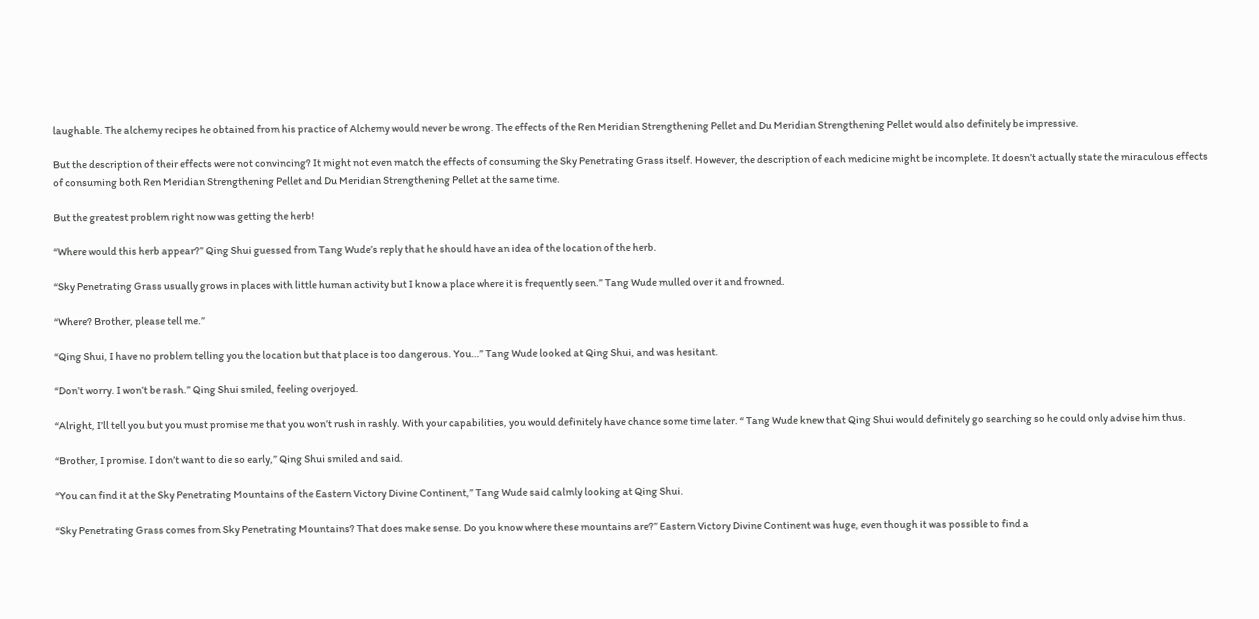laughable. The alchemy recipes he obtained from his practice of Alchemy would never be wrong. The effects of the Ren Meridian Strengthening Pellet and Du Meridian Strengthening Pellet would also definitely be impressive.

But the description of their effects were not convincing? It might not even match the effects of consuming the Sky Penetrating Grass itself. However, the description of each medicine might be incomplete. It doesn’t actually state the miraculous effects of consuming both Ren Meridian Strengthening Pellet and Du Meridian Strengthening Pellet at the same time.

But the greatest problem right now was getting the herb!

“Where would this herb appear?” Qing Shui guessed from Tang Wude’s reply that he should have an idea of the location of the herb.

“Sky Penetrating Grass usually grows in places with little human activity but I know a place where it is frequently seen.” Tang Wude mulled over it and frowned.

“Where? Brother, please tell me.”

“Qing Shui, I have no problem telling you the location but that place is too dangerous. You…” Tang Wude looked at Qing Shui, and was hesitant.

“Don’t worry. I won’t be rash.” Qing Shui smiled, feeling overjoyed.

“Alright, I’ll tell you but you must promise me that you won’t rush in rashly. With your capabilities, you would definitely have chance some time later. “ Tang Wude knew that Qing Shui would definitely go searching so he could only advise him thus.

“Brother, I promise. I don’t want to die so early,” Qing Shui smiled and said.

“You can find it at the Sky Penetrating Mountains of the Eastern Victory Divine Continent,” Tang Wude said calmly looking at Qing Shui.

“Sky Penetrating Grass comes from Sky Penetrating Mountains? That does make sense. Do you know where these mountains are?” Eastern Victory Divine Continent was huge, even though it was possible to find a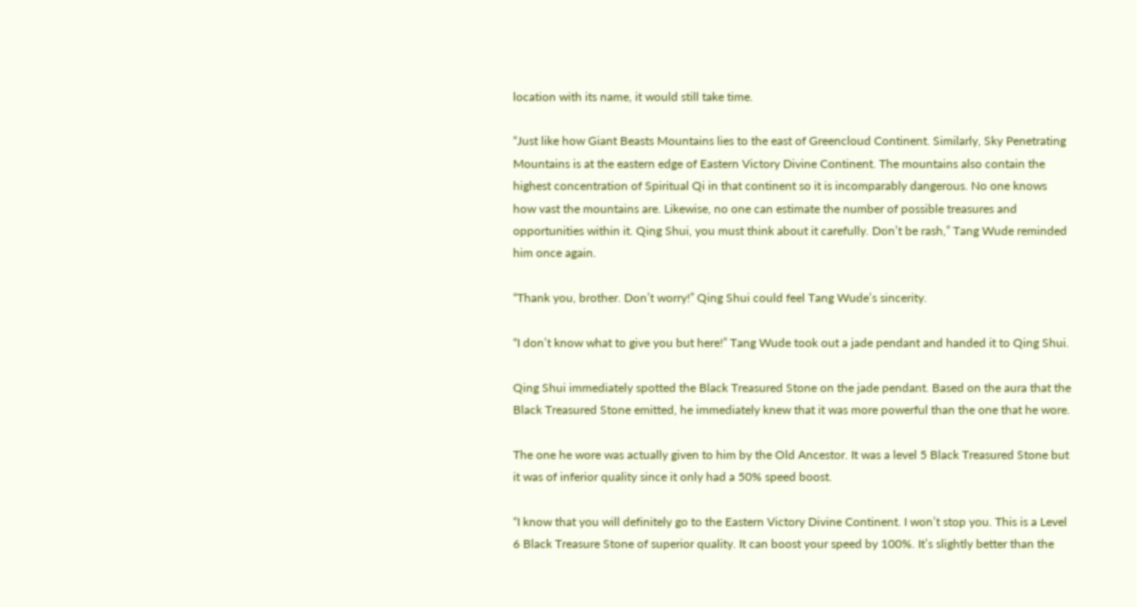location with its name, it would still take time.

“Just like how Giant Beasts Mountains lies to the east of Greencloud Continent. Similarly, Sky Penetrating Mountains is at the eastern edge of Eastern Victory Divine Continent. The mountains also contain the highest concentration of Spiritual Qi in that continent so it is incomparably dangerous. No one knows how vast the mountains are. Likewise, no one can estimate the number of possible treasures and opportunities within it. Qing Shui, you must think about it carefully. Don’t be rash,” Tang Wude reminded him once again.

“Thank you, brother. Don’t worry!” Qing Shui could feel Tang Wude’s sincerity.

“I don’t know what to give you but here!” Tang Wude took out a jade pendant and handed it to Qing Shui.

Qing Shui immediately spotted the Black Treasured Stone on the jade pendant. Based on the aura that the Black Treasured Stone emitted, he immediately knew that it was more powerful than the one that he wore.

The one he wore was actually given to him by the Old Ancestor. It was a level 5 Black Treasured Stone but it was of inferior quality since it only had a 50% speed boost.

“I know that you will definitely go to the Eastern Victory Divine Continent. I won’t stop you. This is a Level 6 Black Treasure Stone of superior quality. It can boost your speed by 100%. It’s slightly better than the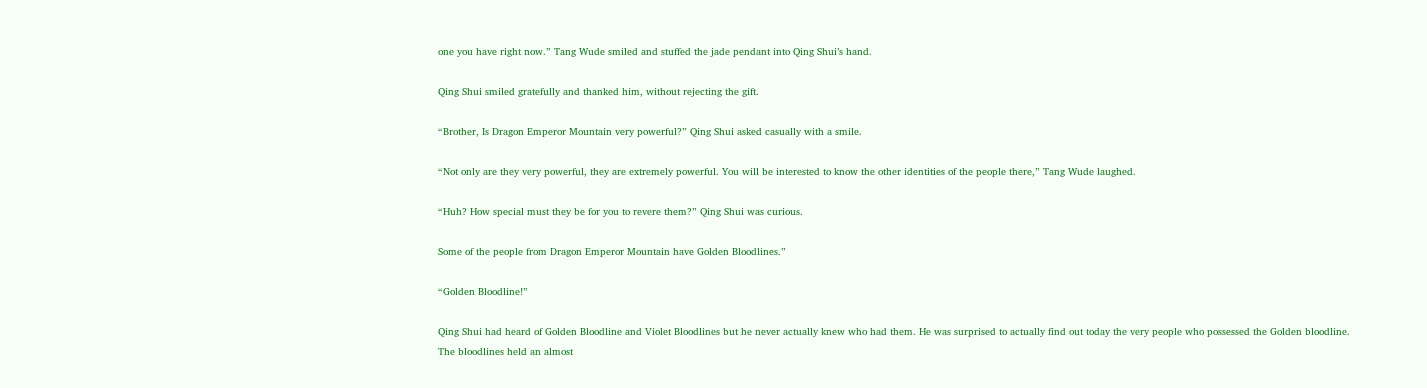one you have right now.” Tang Wude smiled and stuffed the jade pendant into Qing Shui’s hand.

Qing Shui smiled gratefully and thanked him, without rejecting the gift.

“Brother, Is Dragon Emperor Mountain very powerful?” Qing Shui asked casually with a smile.

“Not only are they very powerful, they are extremely powerful. You will be interested to know the other identities of the people there,” Tang Wude laughed.

“Huh? How special must they be for you to revere them?” Qing Shui was curious.

Some of the people from Dragon Emperor Mountain have Golden Bloodlines.”

“Golden Bloodline!”

Qing Shui had heard of Golden Bloodline and Violet Bloodlines but he never actually knew who had them. He was surprised to actually find out today the very people who possessed the Golden bloodline. The bloodlines held an almost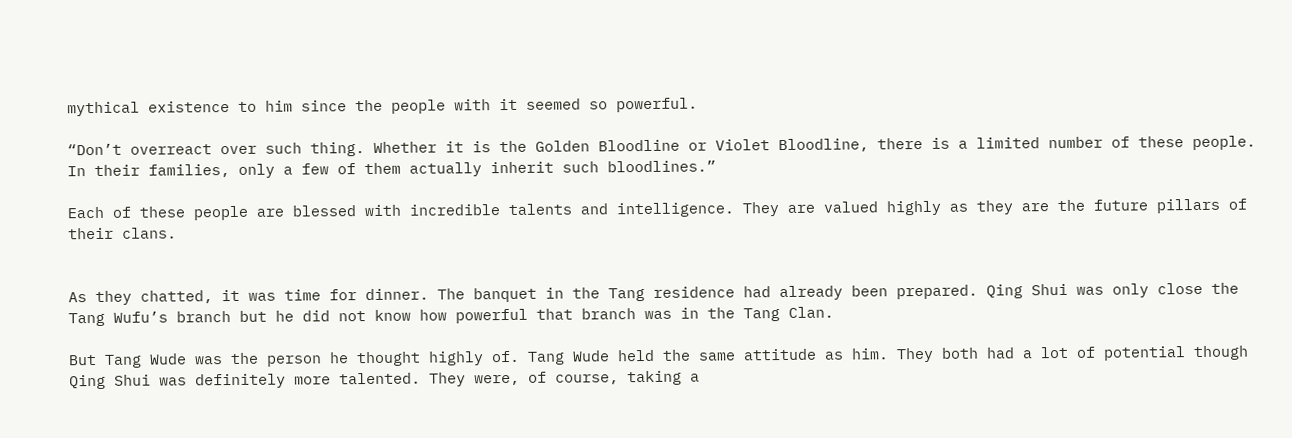mythical existence to him since the people with it seemed so powerful.

“Don’t overreact over such thing. Whether it is the Golden Bloodline or Violet Bloodline, there is a limited number of these people. In their families, only a few of them actually inherit such bloodlines.”

Each of these people are blessed with incredible talents and intelligence. They are valued highly as they are the future pillars of their clans.


As they chatted, it was time for dinner. The banquet in the Tang residence had already been prepared. Qing Shui was only close the Tang Wufu’s branch but he did not know how powerful that branch was in the Tang Clan.

But Tang Wude was the person he thought highly of. Tang Wude held the same attitude as him. They both had a lot of potential though Qing Shui was definitely more talented. They were, of course, taking a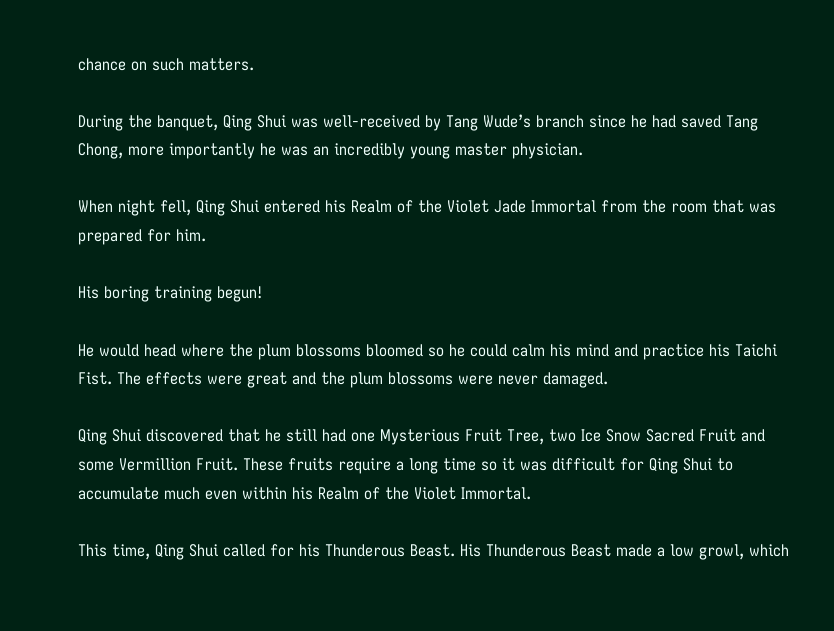chance on such matters.

During the banquet, Qing Shui was well-received by Tang Wude’s branch since he had saved Tang Chong, more importantly he was an incredibly young master physician.

When night fell, Qing Shui entered his Realm of the Violet Jade Immortal from the room that was prepared for him.

His boring training begun!

He would head where the plum blossoms bloomed so he could calm his mind and practice his Taichi Fist. The effects were great and the plum blossoms were never damaged.

Qing Shui discovered that he still had one Mysterious Fruit Tree, two Ice Snow Sacred Fruit and some Vermillion Fruit. These fruits require a long time so it was difficult for Qing Shui to accumulate much even within his Realm of the Violet Immortal.

This time, Qing Shui called for his Thunderous Beast. His Thunderous Beast made a low growl, which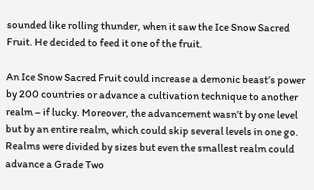sounded like rolling thunder, when it saw the Ice Snow Sacred Fruit. He decided to feed it one of the fruit.

An Ice Snow Sacred Fruit could increase a demonic beast’s power by 200 countries or advance a cultivation technique to another realm – if lucky. Moreover, the advancement wasn’t by one level but by an entire realm, which could skip several levels in one go. Realms were divided by sizes but even the smallest realm could advance a Grade Two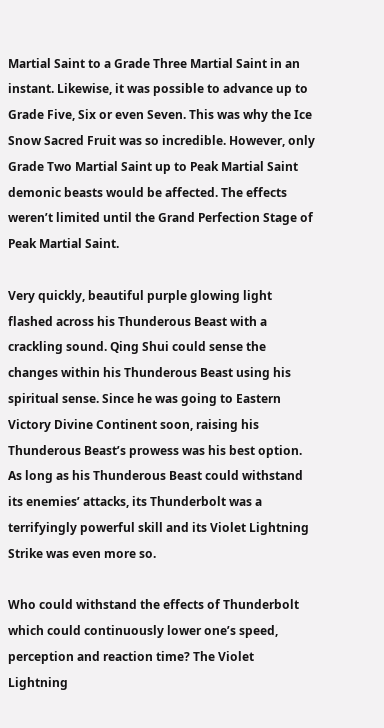Martial Saint to a Grade Three Martial Saint in an instant. Likewise, it was possible to advance up to Grade Five, Six or even Seven. This was why the Ice Snow Sacred Fruit was so incredible. However, only Grade Two Martial Saint up to Peak Martial Saint demonic beasts would be affected. The effects weren’t limited until the Grand Perfection Stage of Peak Martial Saint.

Very quickly, beautiful purple glowing light flashed across his Thunderous Beast with a crackling sound. Qing Shui could sense the changes within his Thunderous Beast using his spiritual sense. Since he was going to Eastern Victory Divine Continent soon, raising his Thunderous Beast’s prowess was his best option. As long as his Thunderous Beast could withstand its enemies’ attacks, its Thunderbolt was a terrifyingly powerful skill and its Violet Lightning Strike was even more so.

Who could withstand the effects of Thunderbolt which could continuously lower one’s speed, perception and reaction time? The Violet Lightning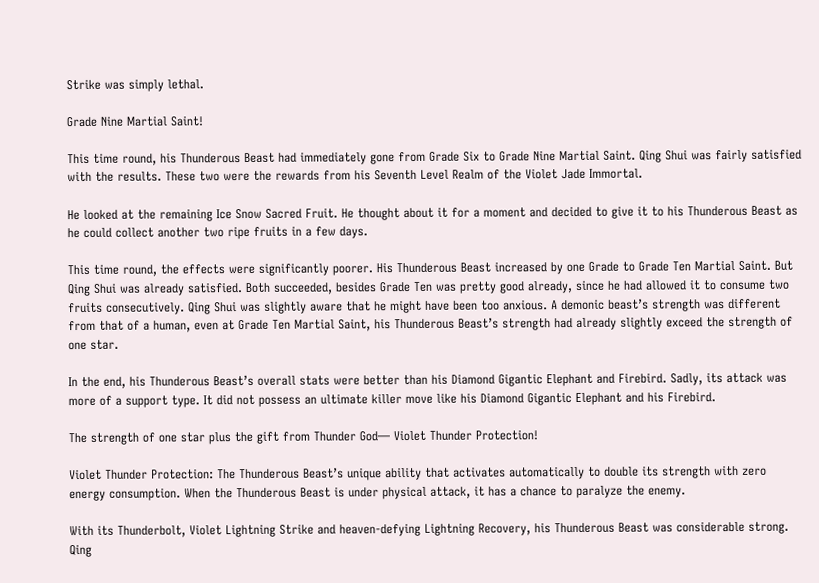Strike was simply lethal.

Grade Nine Martial Saint!

This time round, his Thunderous Beast had immediately gone from Grade Six to Grade Nine Martial Saint. Qing Shui was fairly satisfied with the results. These two were the rewards from his Seventh Level Realm of the Violet Jade Immortal.

He looked at the remaining Ice Snow Sacred Fruit. He thought about it for a moment and decided to give it to his Thunderous Beast as he could collect another two ripe fruits in a few days.

This time round, the effects were significantly poorer. His Thunderous Beast increased by one Grade to Grade Ten Martial Saint. But Qing Shui was already satisfied. Both succeeded, besides Grade Ten was pretty good already, since he had allowed it to consume two fruits consecutively. Qing Shui was slightly aware that he might have been too anxious. A demonic beast’s strength was different from that of a human, even at Grade Ten Martial Saint, his Thunderous Beast’s strength had already slightly exceed the strength of one star.

In the end, his Thunderous Beast’s overall stats were better than his Diamond Gigantic Elephant and Firebird. Sadly, its attack was more of a support type. It did not possess an ultimate killer move like his Diamond Gigantic Elephant and his Firebird.

The strength of one star plus the gift from Thunder God— Violet Thunder Protection!

Violet Thunder Protection: The Thunderous Beast’s unique ability that activates automatically to double its strength with zero energy consumption. When the Thunderous Beast is under physical attack, it has a chance to paralyze the enemy.

With its Thunderbolt, Violet Lightning Strike and heaven-defying Lightning Recovery, his Thunderous Beast was considerable strong. Qing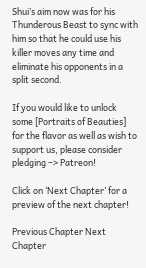Shui’s aim now was for his Thunderous Beast to sync with him so that he could use his killer moves any time and eliminate his opponents in a split second.

If you would like to unlock some [Portraits of Beauties] for the flavor as well as wish to support us, please consider pledging –> Patreon!

Click on ‘Next Chapter’ for a preview of the next chapter!

Previous Chapter Next Chapter